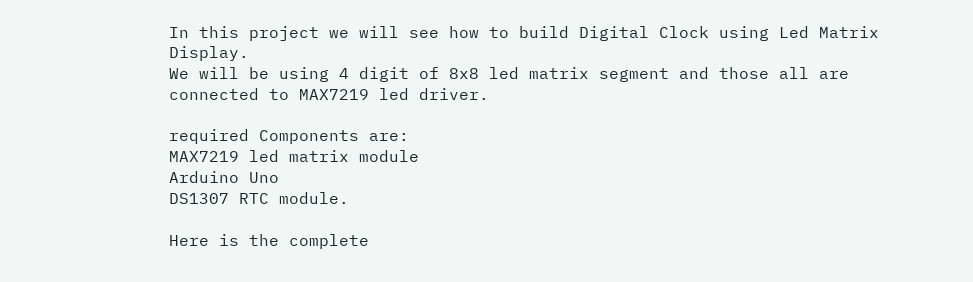In this project we will see how to build Digital Clock using Led Matrix Display.
We will be using 4 digit of 8x8 led matrix segment and those all are connected to MAX7219 led driver.

required Components are:
MAX7219 led matrix module
Arduino Uno
DS1307 RTC module.

Here is the complete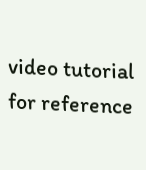video tutorial for reference